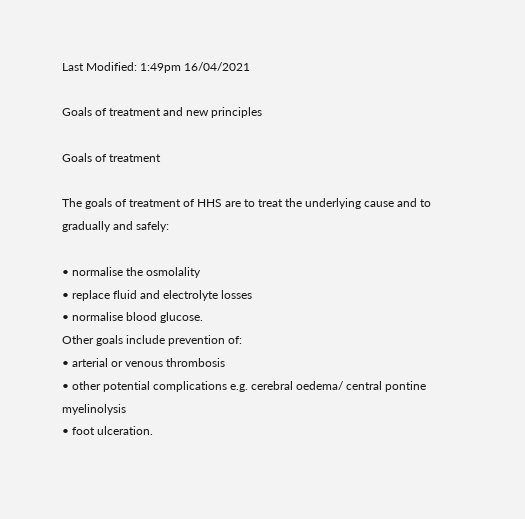Last Modified: 1:49pm 16/04/2021

Goals of treatment and new principles

Goals of treatment

The goals of treatment of HHS are to treat the underlying cause and to gradually and safely:

• normalise the osmolality
• replace fluid and electrolyte losses
• normalise blood glucose.
Other goals include prevention of:
• arterial or venous thrombosis
• other potential complications e.g. cerebral oedema/ central pontine myelinolysis
• foot ulceration.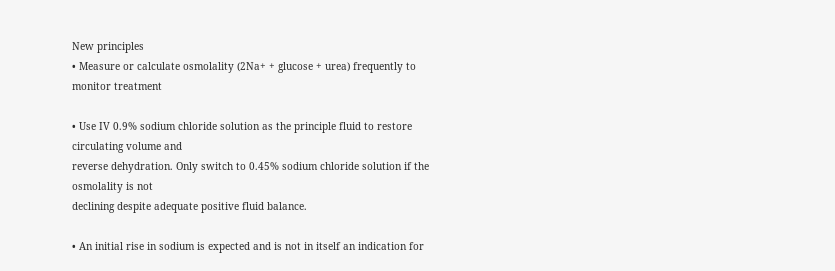New principles
• Measure or calculate osmolality (2Na+ + glucose + urea) frequently to monitor treatment

• Use IV 0.9% sodium chloride solution as the principle fluid to restore circulating volume and
reverse dehydration. Only switch to 0.45% sodium chloride solution if the osmolality is not
declining despite adequate positive fluid balance.

• An initial rise in sodium is expected and is not in itself an indication for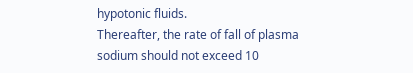hypotonic fluids.
Thereafter, the rate of fall of plasma sodium should not exceed 10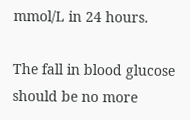mmol/L in 24 hours.

The fall in blood glucose should be no more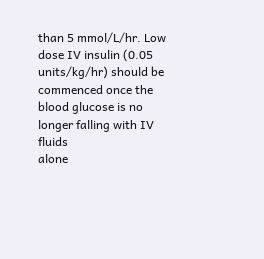than 5 mmol/L/hr. Low dose IV insulin (0.05
units/kg/hr) should be commenced once the blood glucose is no longer falling with IV fluids
alone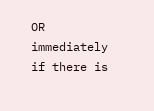OR immediately if there is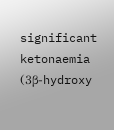significant ketonaemia (3β-hydroxy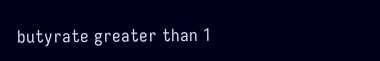butyrate greater than 1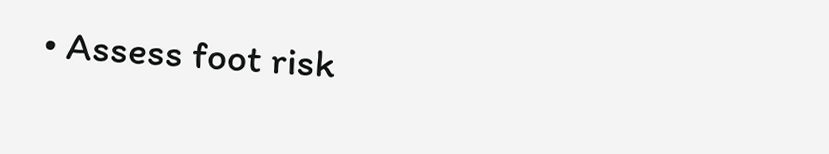• Assess foot risk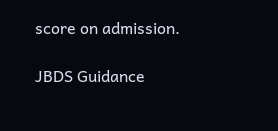score on admission.

JBDS Guidance